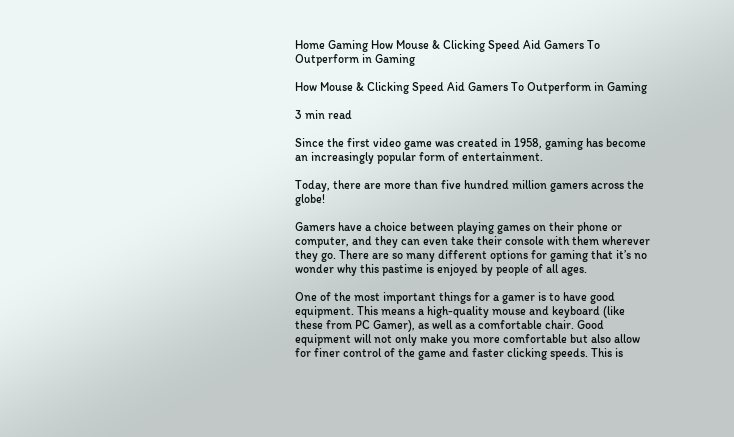Home Gaming How Mouse & Clicking Speed Aid Gamers To Outperform in Gaming

How Mouse & Clicking Speed Aid Gamers To Outperform in Gaming

3 min read

Since the first video game was created in 1958, gaming has become an increasingly popular form of entertainment.

Today, there are more than five hundred million gamers across the globe!

Gamers have a choice between playing games on their phone or computer, and they can even take their console with them wherever they go. There are so many different options for gaming that it’s no wonder why this pastime is enjoyed by people of all ages.

One of the most important things for a gamer is to have good equipment. This means a high-quality mouse and keyboard (like these from PC Gamer), as well as a comfortable chair. Good equipment will not only make you more comfortable but also allow for finer control of the game and faster clicking speeds. This is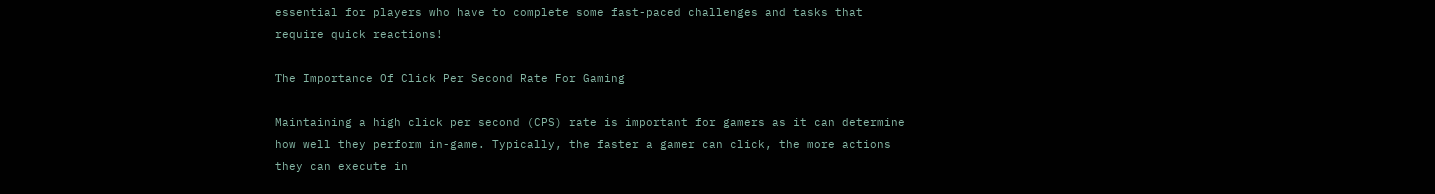essential for players who have to complete some fast-paced challenges and tasks that require quick reactions!

Тhe Importance Of Click Per Second Rate For Gaming

Maintaining a high click per second (CPS) rate is important for gamers as it can determine how well they perform in-game. Typically, the faster a gamer can click, the more actions they can execute in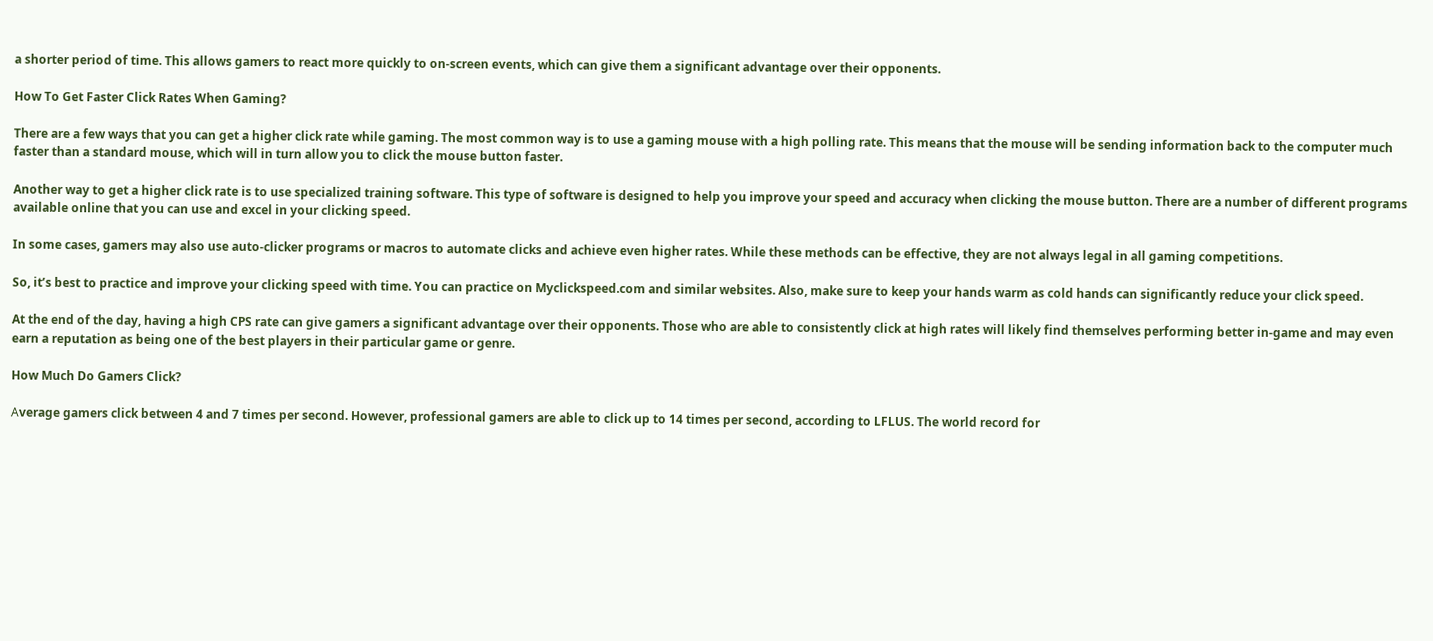a shorter period of time. This allows gamers to react more quickly to on-screen events, which can give them a significant advantage over their opponents.

How To Get Faster Click Rates When Gaming?

There are a few ways that you can get a higher click rate while gaming. The most common way is to use a gaming mouse with a high polling rate. This means that the mouse will be sending information back to the computer much faster than a standard mouse, which will in turn allow you to click the mouse button faster.

Another way to get a higher click rate is to use specialized training software. This type of software is designed to help you improve your speed and accuracy when clicking the mouse button. There are a number of different programs available online that you can use and excel in your clicking speed.

In some cases, gamers may also use auto-clicker programs or macros to automate clicks and achieve even higher rates. While these methods can be effective, they are not always legal in all gaming competitions.

So, it’s best to practice and improve your clicking speed with time. You can practice on Myclickspeed.com and similar websites. Also, make sure to keep your hands warm as cold hands can significantly reduce your click speed.

At the end of the day, having a high CPS rate can give gamers a significant advantage over their opponents. Those who are able to consistently click at high rates will likely find themselves performing better in-game and may even earn a reputation as being one of the best players in their particular game or genre.

How Much Do Gamers Click?

Аverage gamers click between 4 and 7 times per second. However, professional gamers are able to click up to 14 times per second, according to LFLUS. The world record for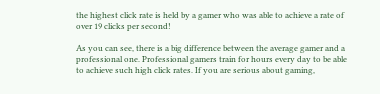the highest click rate is held by a gamer who was able to achieve a rate of over 19 clicks per second!

As you can see, there is a big difference between the average gamer and a professional one. Professional gamers train for hours every day to be able to achieve such high click rates. If you are serious about gaming,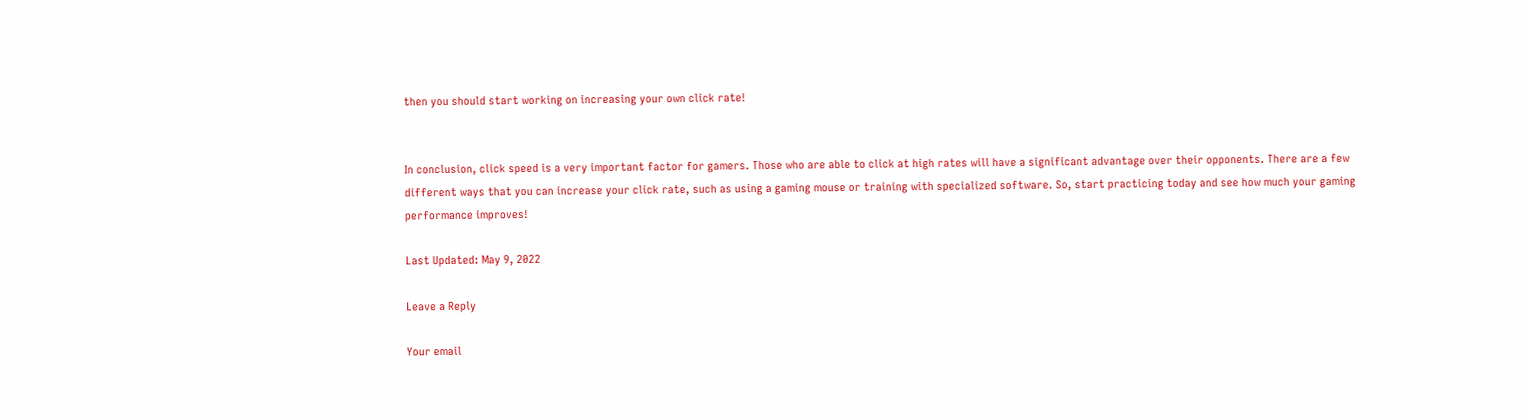then you should start working on increasing your own click rate!


In conclusion, click speed is a very important factor for gamers. Those who are able to click at high rates will have a significant advantage over their opponents. There are a few different ways that you can increase your click rate, such as using a gaming mouse or training with specialized software. So, start practicing today and see how much your gaming performance improves!

Last Updated: May 9, 2022

Leave a Reply

Your email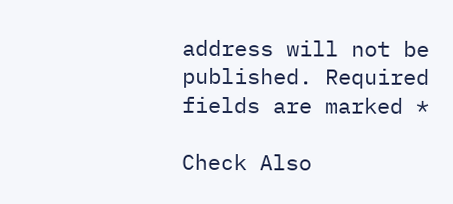address will not be published. Required fields are marked *

Check Also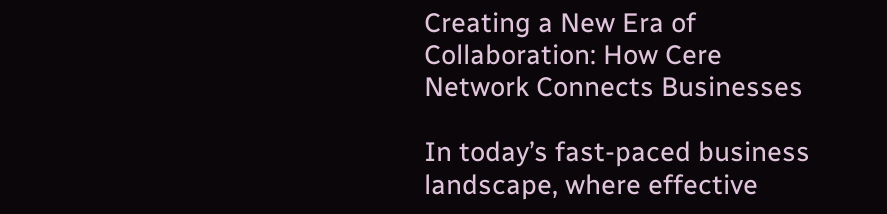Creating a New Era of Collaboration: How Cere Network Connects Businesses

In today’s fast-paced business landscape, where effective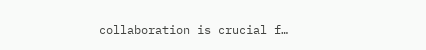collaboration is crucial f…